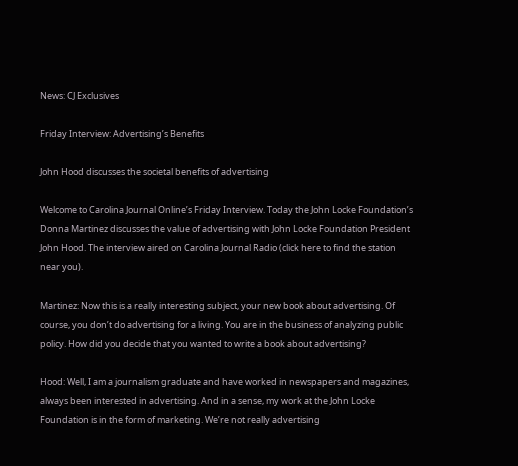News: CJ Exclusives

Friday Interview: Advertising’s Benefits

John Hood discusses the societal benefits of advertising

Welcome to Carolina Journal Online’s Friday Interview. Today the John Locke Foundation’s Donna Martinez discusses the value of advertising with John Locke Foundation President John Hood. The interview aired on Carolina Journal Radio (click here to find the station near you).

Martinez: Now this is a really interesting subject, your new book about advertising. Of course, you don’t do advertising for a living. You are in the business of analyzing public policy. How did you decide that you wanted to write a book about advertising?

Hood: Well, I am a journalism graduate and have worked in newspapers and magazines, always been interested in advertising. And in a sense, my work at the John Locke Foundation is in the form of marketing. We’re not really advertising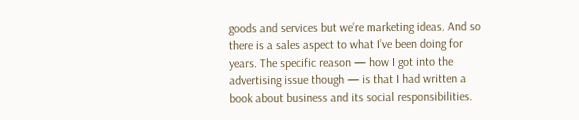goods and services but we’re marketing ideas. And so there is a sales aspect to what I’ve been doing for years. The specific reason — how I got into the advertising issue though — is that I had written a book about business and its social responsibilities.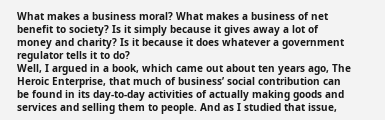What makes a business moral? What makes a business of net benefit to society? Is it simply because it gives away a lot of money and charity? Is it because it does whatever a government regulator tells it to do?
Well, I argued in a book, which came out about ten years ago, The Heroic Enterprise, that much of business’ social contribution can be found in its day-to-day activities of actually making goods and services and selling them to people. And as I studied that issue,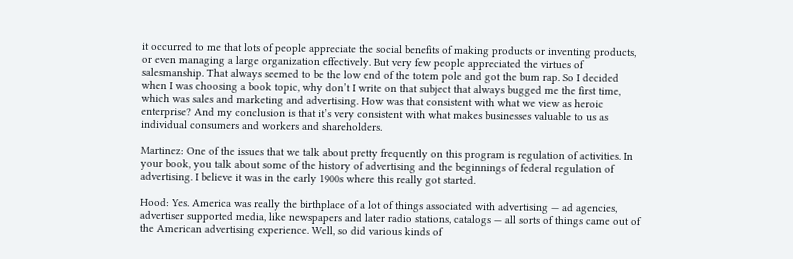it occurred to me that lots of people appreciate the social benefits of making products or inventing products, or even managing a large organization effectively. But very few people appreciated the virtues of salesmanship. That always seemed to be the low end of the totem pole and got the bum rap. So I decided when I was choosing a book topic, why don’t I write on that subject that always bugged me the first time, which was sales and marketing and advertising. How was that consistent with what we view as heroic enterprise? And my conclusion is that it’s very consistent with what makes businesses valuable to us as individual consumers and workers and shareholders.

Martinez: One of the issues that we talk about pretty frequently on this program is regulation of activities. In your book, you talk about some of the history of advertising and the beginnings of federal regulation of advertising. I believe it was in the early 1900s where this really got started.

Hood: Yes. America was really the birthplace of a lot of things associated with advertising — ad agencies, advertiser supported media, like newspapers and later radio stations, catalogs — all sorts of things came out of the American advertising experience. Well, so did various kinds of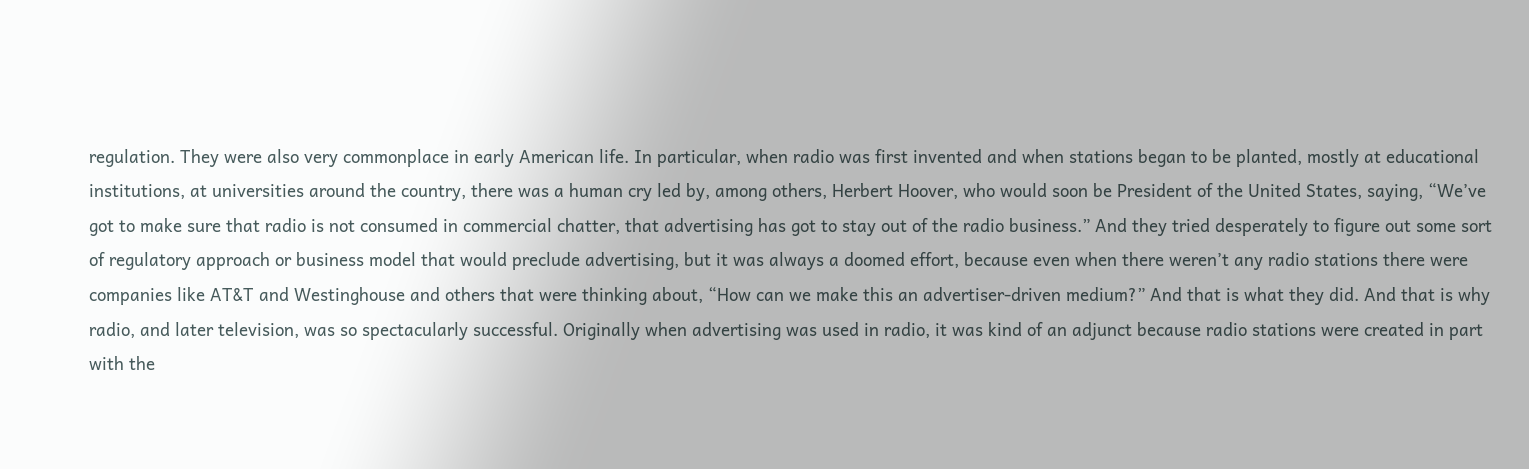regulation. They were also very commonplace in early American life. In particular, when radio was first invented and when stations began to be planted, mostly at educational institutions, at universities around the country, there was a human cry led by, among others, Herbert Hoover, who would soon be President of the United States, saying, “We’ve got to make sure that radio is not consumed in commercial chatter, that advertising has got to stay out of the radio business.” And they tried desperately to figure out some sort of regulatory approach or business model that would preclude advertising, but it was always a doomed effort, because even when there weren’t any radio stations there were companies like AT&T and Westinghouse and others that were thinking about, “How can we make this an advertiser-driven medium?” And that is what they did. And that is why radio, and later television, was so spectacularly successful. Originally when advertising was used in radio, it was kind of an adjunct because radio stations were created in part with the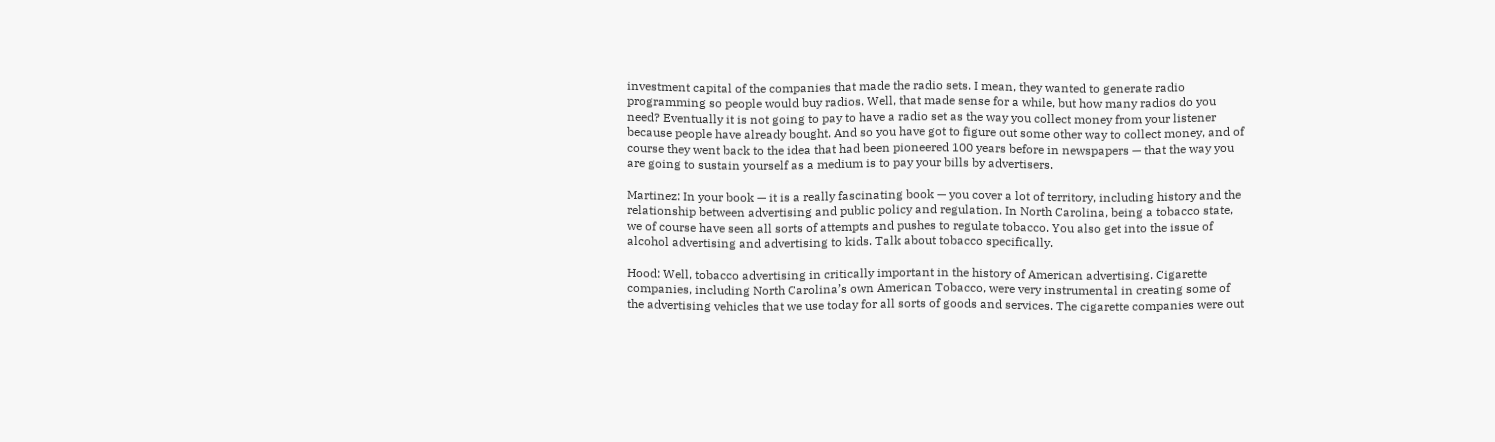investment capital of the companies that made the radio sets. I mean, they wanted to generate radio programming so people would buy radios. Well, that made sense for a while, but how many radios do you need? Eventually it is not going to pay to have a radio set as the way you collect money from your listener because people have already bought. And so you have got to figure out some other way to collect money, and of course they went back to the idea that had been pioneered 100 years before in newspapers — that the way you are going to sustain yourself as a medium is to pay your bills by advertisers.

Martinez: In your book — it is a really fascinating book — you cover a lot of territory, including history and the relationship between advertising and public policy and regulation. In North Carolina, being a tobacco state, we of course have seen all sorts of attempts and pushes to regulate tobacco. You also get into the issue of alcohol advertising and advertising to kids. Talk about tobacco specifically.

Hood: Well, tobacco advertising in critically important in the history of American advertising. Cigarette companies, including North Carolina’s own American Tobacco, were very instrumental in creating some of the advertising vehicles that we use today for all sorts of goods and services. The cigarette companies were out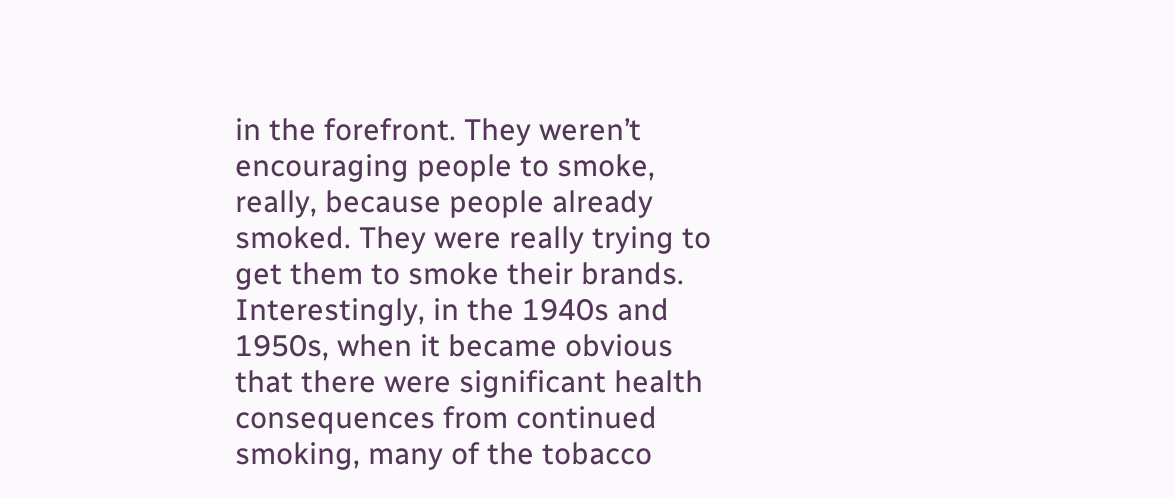in the forefront. They weren’t encouraging people to smoke, really, because people already smoked. They were really trying to get them to smoke their brands. Interestingly, in the 1940s and 1950s, when it became obvious that there were significant health consequences from continued smoking, many of the tobacco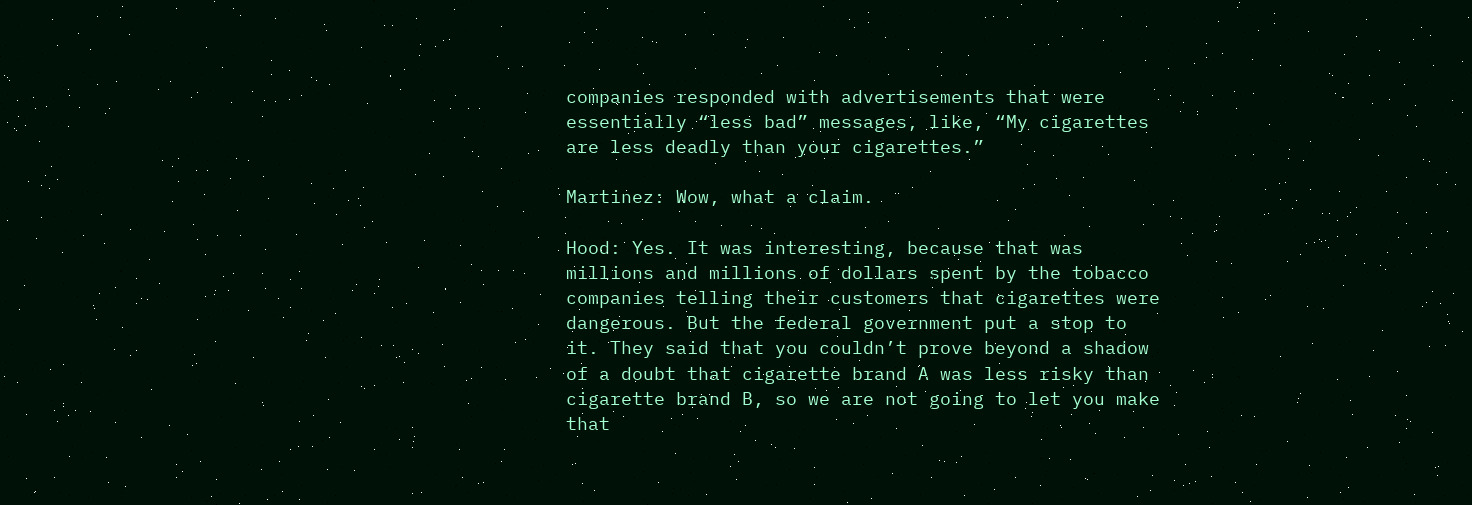companies responded with advertisements that were essentially “less bad” messages, like, “My cigarettes are less deadly than your cigarettes.”

Martinez: Wow, what a claim.

Hood: Yes. It was interesting, because that was millions and millions of dollars spent by the tobacco companies telling their customers that cigarettes were dangerous. But the federal government put a stop to it. They said that you couldn’t prove beyond a shadow of a doubt that cigarette brand A was less risky than cigarette brand B, so we are not going to let you make that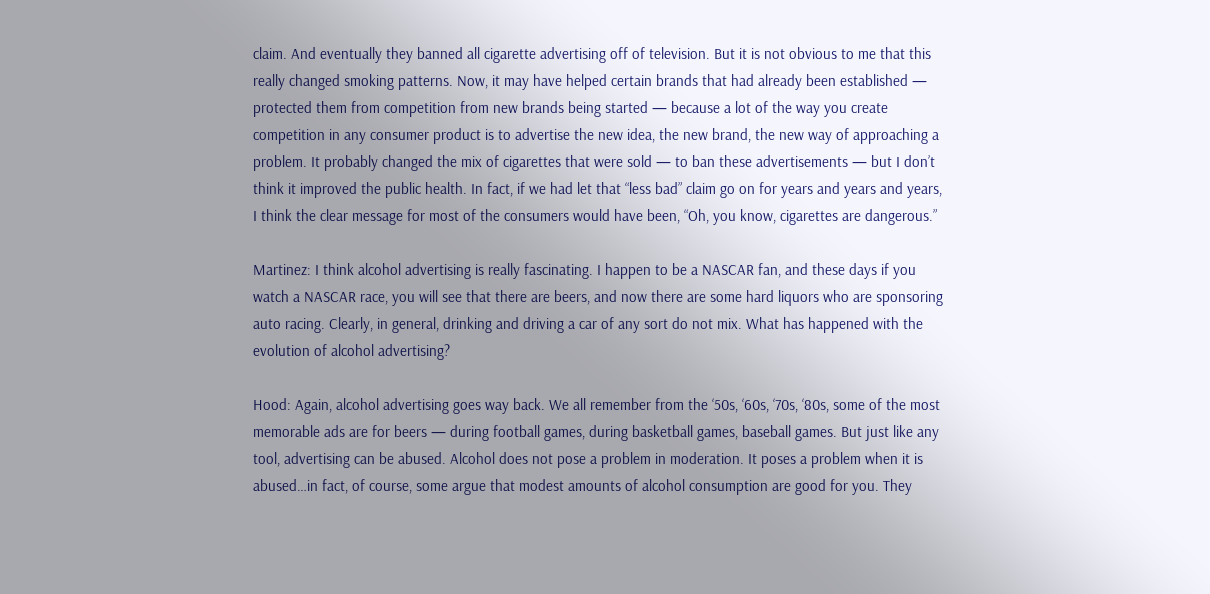claim. And eventually they banned all cigarette advertising off of television. But it is not obvious to me that this really changed smoking patterns. Now, it may have helped certain brands that had already been established — protected them from competition from new brands being started — because a lot of the way you create competition in any consumer product is to advertise the new idea, the new brand, the new way of approaching a problem. It probably changed the mix of cigarettes that were sold — to ban these advertisements — but I don’t think it improved the public health. In fact, if we had let that “less bad” claim go on for years and years and years, I think the clear message for most of the consumers would have been, “Oh, you know, cigarettes are dangerous.”

Martinez: I think alcohol advertising is really fascinating. I happen to be a NASCAR fan, and these days if you watch a NASCAR race, you will see that there are beers, and now there are some hard liquors who are sponsoring auto racing. Clearly, in general, drinking and driving a car of any sort do not mix. What has happened with the evolution of alcohol advertising?

Hood: Again, alcohol advertising goes way back. We all remember from the ‘50s, ‘60s, ‘70s, ‘80s, some of the most memorable ads are for beers — during football games, during basketball games, baseball games. But just like any tool, advertising can be abused. Alcohol does not pose a problem in moderation. It poses a problem when it is abused…in fact, of course, some argue that modest amounts of alcohol consumption are good for you. They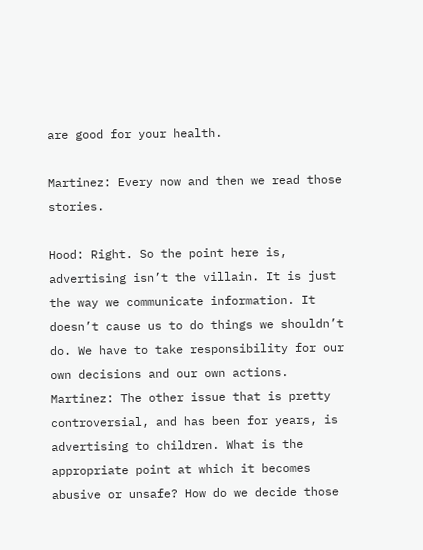are good for your health.

Martinez: Every now and then we read those stories.

Hood: Right. So the point here is, advertising isn’t the villain. It is just the way we communicate information. It doesn’t cause us to do things we shouldn’t do. We have to take responsibility for our own decisions and our own actions.
Martinez: The other issue that is pretty controversial, and has been for years, is advertising to children. What is the appropriate point at which it becomes abusive or unsafe? How do we decide those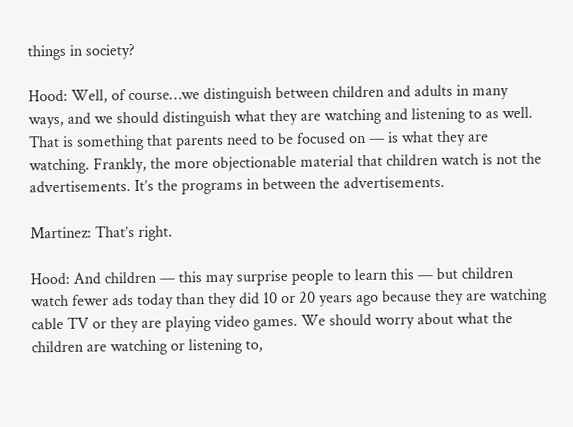things in society?

Hood: Well, of course…we distinguish between children and adults in many ways, and we should distinguish what they are watching and listening to as well. That is something that parents need to be focused on — is what they are watching. Frankly, the more objectionable material that children watch is not the advertisements. It’s the programs in between the advertisements.

Martinez: That’s right.

Hood: And children — this may surprise people to learn this — but children watch fewer ads today than they did 10 or 20 years ago because they are watching cable TV or they are playing video games. We should worry about what the children are watching or listening to,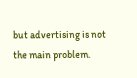but advertising is not the main problem.